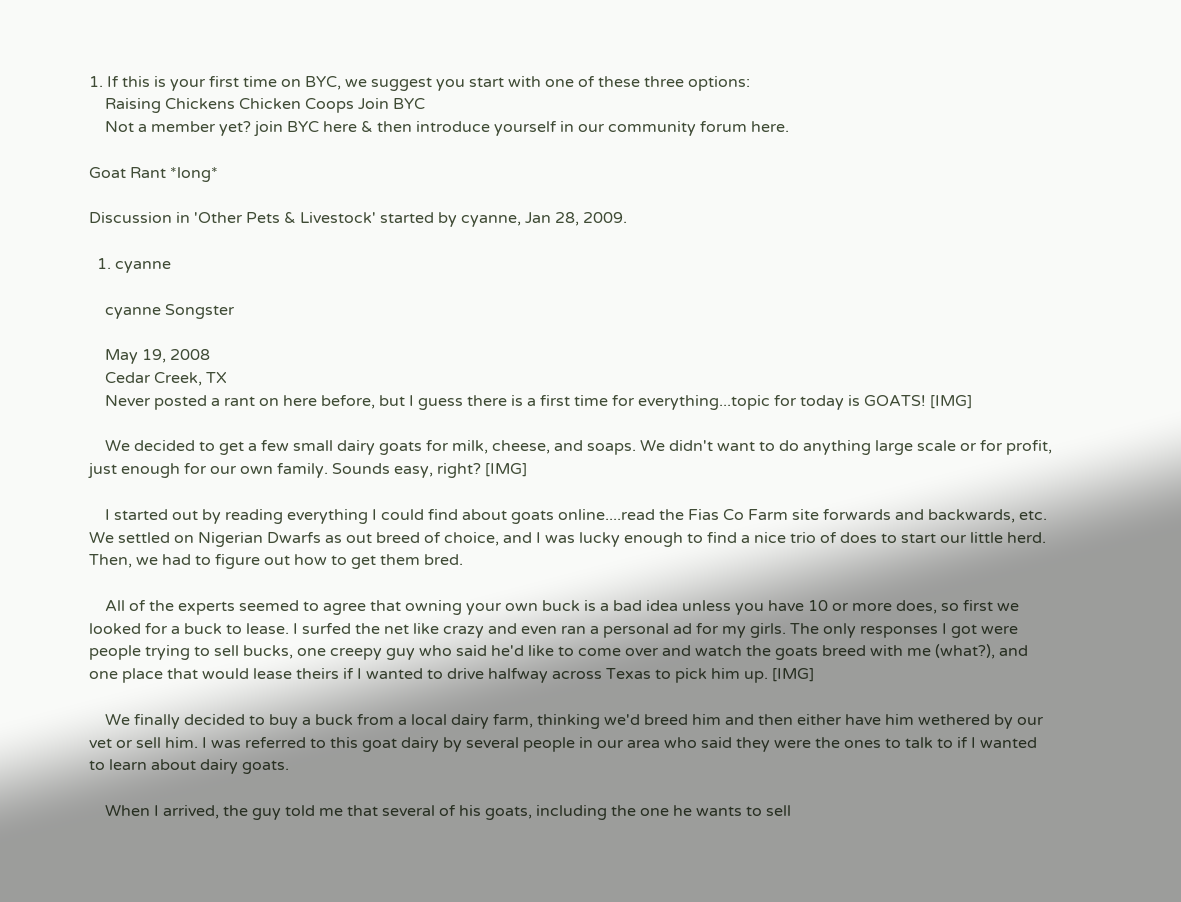1. If this is your first time on BYC, we suggest you start with one of these three options:
    Raising Chickens Chicken Coops Join BYC
    Not a member yet? join BYC here & then introduce yourself in our community forum here.

Goat Rant *long*

Discussion in 'Other Pets & Livestock' started by cyanne, Jan 28, 2009.

  1. cyanne

    cyanne Songster

    May 19, 2008
    Cedar Creek, TX
    Never posted a rant on here before, but I guess there is a first time for everything...topic for today is GOATS! [IMG]

    We decided to get a few small dairy goats for milk, cheese, and soaps. We didn't want to do anything large scale or for profit, just enough for our own family. Sounds easy, right? [IMG]

    I started out by reading everything I could find about goats online....read the Fias Co Farm site forwards and backwards, etc. We settled on Nigerian Dwarfs as out breed of choice, and I was lucky enough to find a nice trio of does to start our little herd. Then, we had to figure out how to get them bred.

    All of the experts seemed to agree that owning your own buck is a bad idea unless you have 10 or more does, so first we looked for a buck to lease. I surfed the net like crazy and even ran a personal ad for my girls. The only responses I got were people trying to sell bucks, one creepy guy who said he'd like to come over and watch the goats breed with me (what?), and one place that would lease theirs if I wanted to drive halfway across Texas to pick him up. [IMG]

    We finally decided to buy a buck from a local dairy farm, thinking we'd breed him and then either have him wethered by our vet or sell him. I was referred to this goat dairy by several people in our area who said they were the ones to talk to if I wanted to learn about dairy goats.

    When I arrived, the guy told me that several of his goats, including the one he wants to sell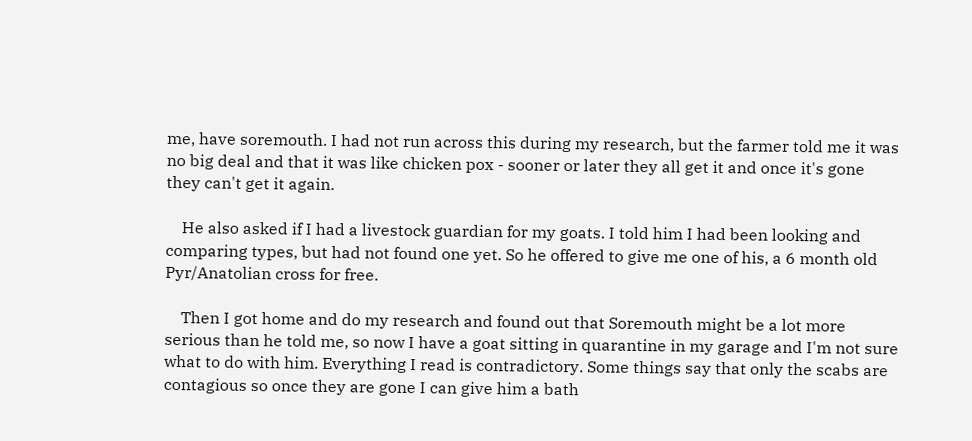me, have soremouth. I had not run across this during my research, but the farmer told me it was no big deal and that it was like chicken pox - sooner or later they all get it and once it's gone they can't get it again.

    He also asked if I had a livestock guardian for my goats. I told him I had been looking and comparing types, but had not found one yet. So he offered to give me one of his, a 6 month old Pyr/Anatolian cross for free.

    Then I got home and do my research and found out that Soremouth might be a lot more serious than he told me, so now I have a goat sitting in quarantine in my garage and I'm not sure what to do with him. Everything I read is contradictory. Some things say that only the scabs are contagious so once they are gone I can give him a bath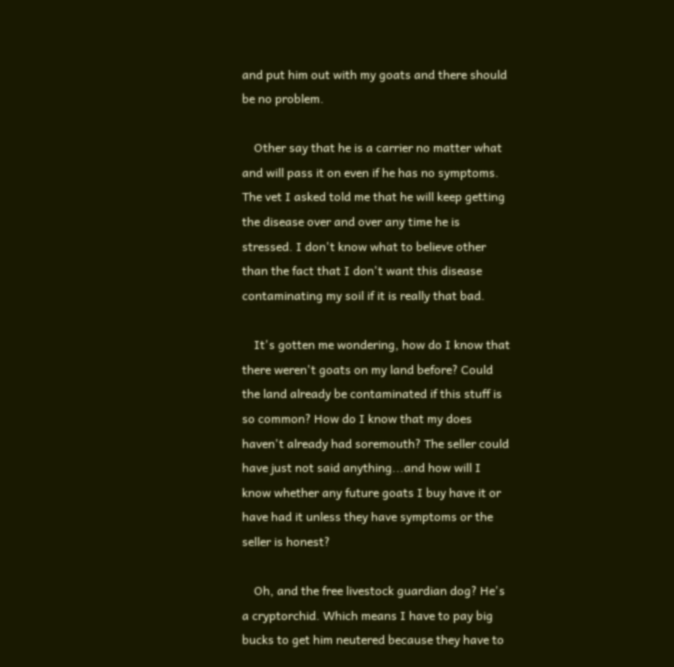and put him out with my goats and there should be no problem.

    Other say that he is a carrier no matter what and will pass it on even if he has no symptoms. The vet I asked told me that he will keep getting the disease over and over any time he is stressed. I don't know what to believe other than the fact that I don't want this disease contaminating my soil if it is really that bad.

    It's gotten me wondering, how do I know that there weren't goats on my land before? Could the land already be contaminated if this stuff is so common? How do I know that my does haven't already had soremouth? The seller could have just not said anything...and how will I know whether any future goats I buy have it or have had it unless they have symptoms or the seller is honest?

    Oh, and the free livestock guardian dog? He's a cryptorchid. Which means I have to pay big bucks to get him neutered because they have to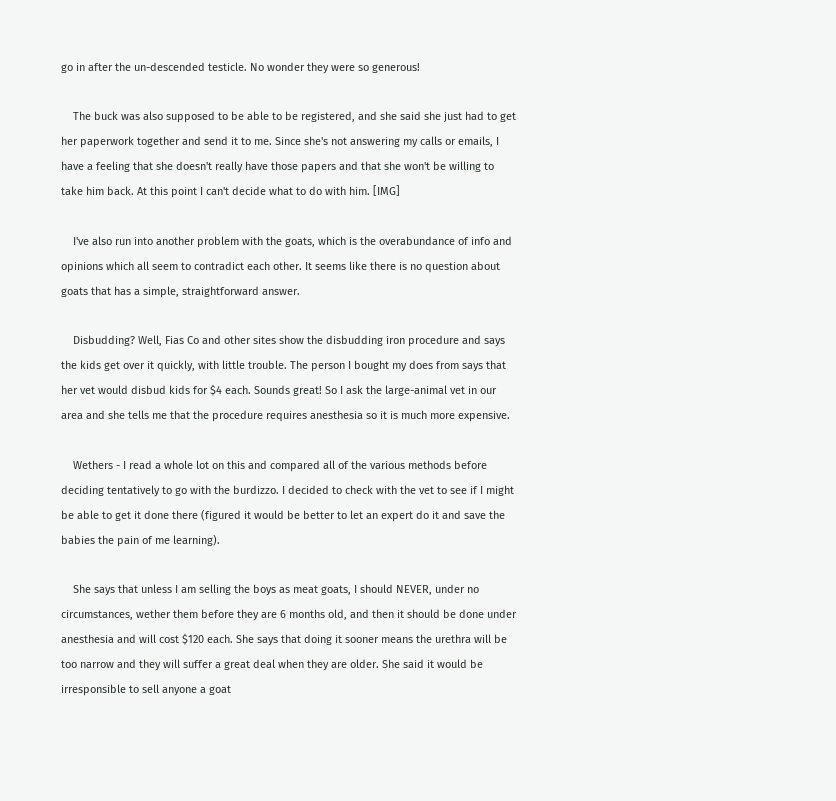go in after the un-descended testicle. No wonder they were so generous!

    The buck was also supposed to be able to be registered, and she said she just had to get her paperwork together and send it to me. Since she's not answering my calls or emails, I have a feeling that she doesn't really have those papers and that she won't be willing to take him back. At this point I can't decide what to do with him. [IMG]

    I've also run into another problem with the goats, which is the overabundance of info and opinions which all seem to contradict each other. It seems like there is no question about goats that has a simple, straightforward answer.

    Disbudding? Well, Fias Co and other sites show the disbudding iron procedure and says the kids get over it quickly, with little trouble. The person I bought my does from says that her vet would disbud kids for $4 each. Sounds great! So I ask the large-animal vet in our area and she tells me that the procedure requires anesthesia so it is much more expensive.

    Wethers - I read a whole lot on this and compared all of the various methods before deciding tentatively to go with the burdizzo. I decided to check with the vet to see if I might be able to get it done there (figured it would be better to let an expert do it and save the babies the pain of me learning).

    She says that unless I am selling the boys as meat goats, I should NEVER, under no circumstances, wether them before they are 6 months old, and then it should be done under anesthesia and will cost $120 each. She says that doing it sooner means the urethra will be too narrow and they will suffer a great deal when they are older. She said it would be irresponsible to sell anyone a goat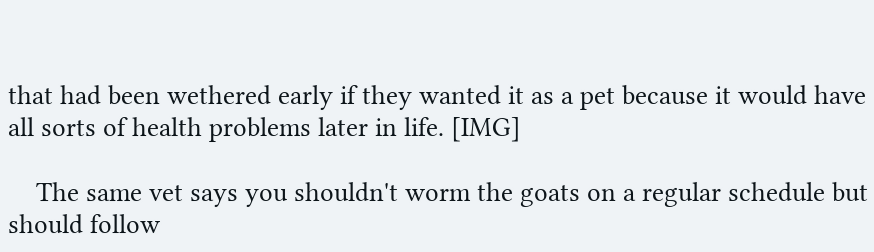that had been wethered early if they wanted it as a pet because it would have all sorts of health problems later in life. [IMG]

    The same vet says you shouldn't worm the goats on a regular schedule but should follow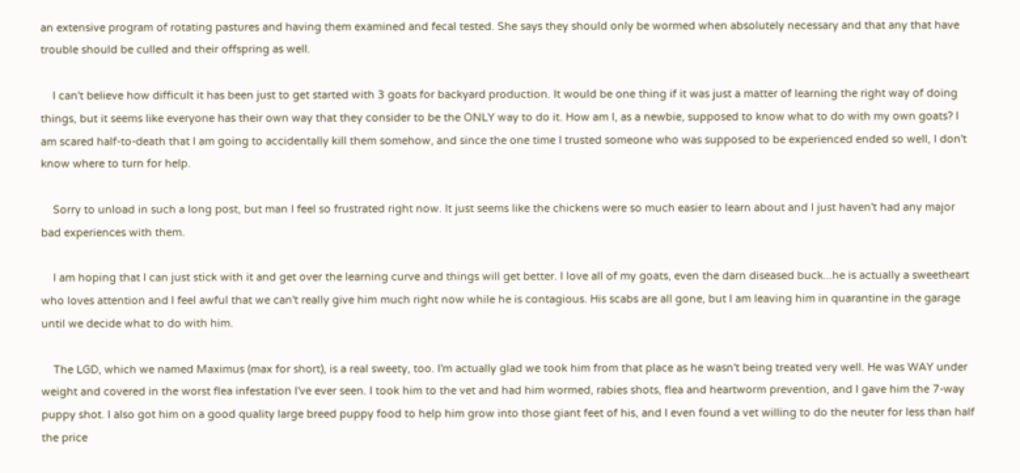an extensive program of rotating pastures and having them examined and fecal tested. She says they should only be wormed when absolutely necessary and that any that have trouble should be culled and their offspring as well.

    I can't believe how difficult it has been just to get started with 3 goats for backyard production. It would be one thing if it was just a matter of learning the right way of doing things, but it seems like everyone has their own way that they consider to be the ONLY way to do it. How am I, as a newbie, supposed to know what to do with my own goats? I am scared half-to-death that I am going to accidentally kill them somehow, and since the one time I trusted someone who was supposed to be experienced ended so well, I don't know where to turn for help.

    Sorry to unload in such a long post, but man I feel so frustrated right now. It just seems like the chickens were so much easier to learn about and I just haven't had any major bad experiences with them.

    I am hoping that I can just stick with it and get over the learning curve and things will get better. I love all of my goats, even the darn diseased buck...he is actually a sweetheart who loves attention and I feel awful that we can't really give him much right now while he is contagious. His scabs are all gone, but I am leaving him in quarantine in the garage until we decide what to do with him.

    The LGD, which we named Maximus (max for short), is a real sweety, too. I'm actually glad we took him from that place as he wasn't being treated very well. He was WAY under weight and covered in the worst flea infestation I've ever seen. I took him to the vet and had him wormed, rabies shots, flea and heartworm prevention, and I gave him the 7-way puppy shot. I also got him on a good quality large breed puppy food to help him grow into those giant feet of his, and I even found a vet willing to do the neuter for less than half the price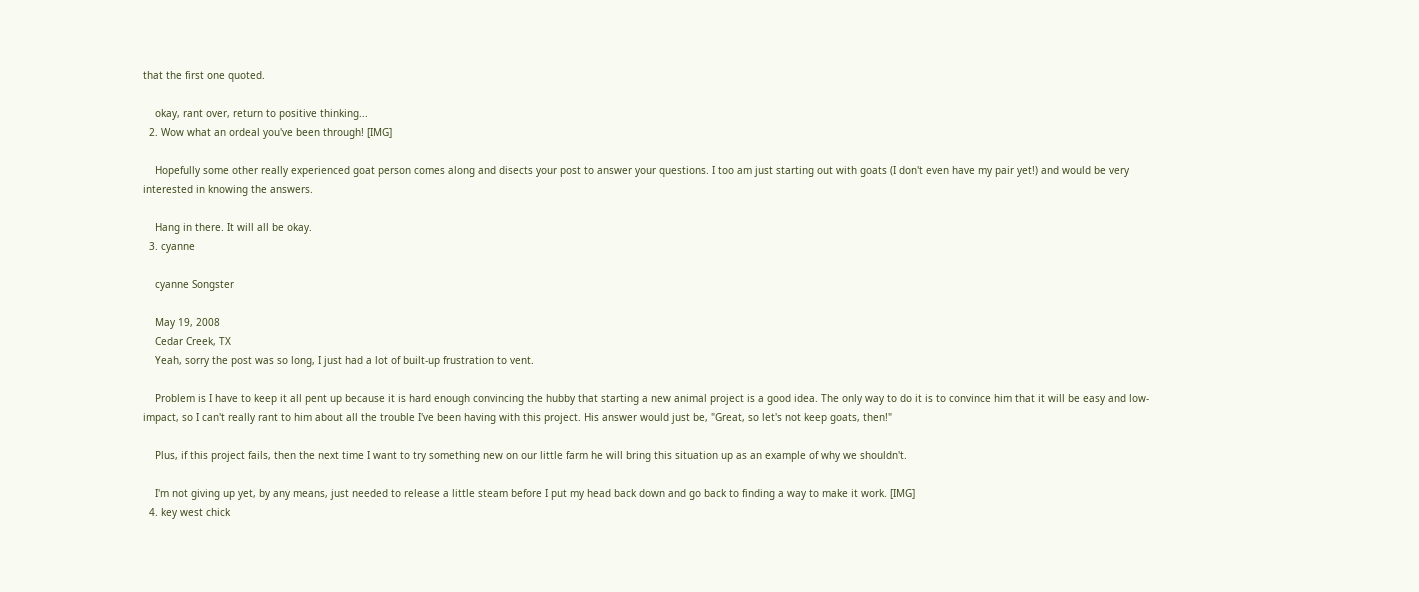that the first one quoted.

    okay, rant over, return to positive thinking...
  2. Wow what an ordeal you've been through! [IMG]

    Hopefully some other really experienced goat person comes along and disects your post to answer your questions. I too am just starting out with goats (I don't even have my pair yet!) and would be very interested in knowing the answers.

    Hang in there. It will all be okay.
  3. cyanne

    cyanne Songster

    May 19, 2008
    Cedar Creek, TX
    Yeah, sorry the post was so long, I just had a lot of built-up frustration to vent.

    Problem is I have to keep it all pent up because it is hard enough convincing the hubby that starting a new animal project is a good idea. The only way to do it is to convince him that it will be easy and low-impact, so I can't really rant to him about all the trouble I've been having with this project. His answer would just be, "Great, so let's not keep goats, then!"

    Plus, if this project fails, then the next time I want to try something new on our little farm he will bring this situation up as an example of why we shouldn't.

    I'm not giving up yet, by any means, just needed to release a little steam before I put my head back down and go back to finding a way to make it work. [IMG]
  4. key west chick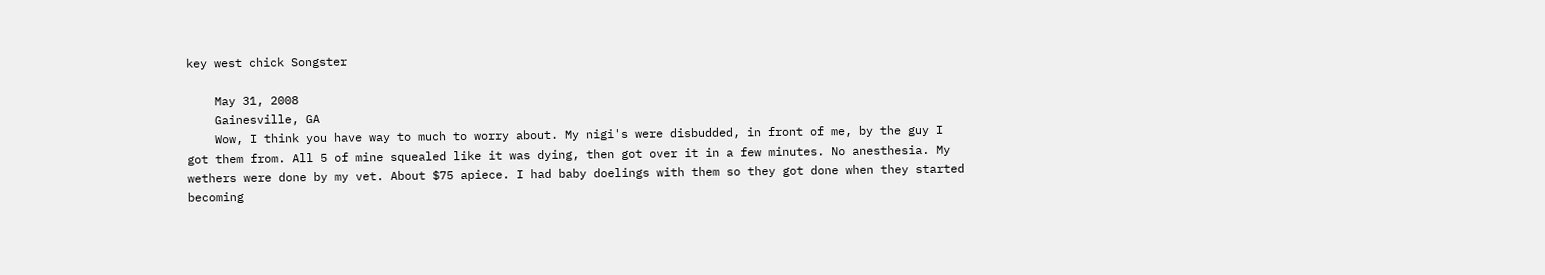key west chick Songster

    May 31, 2008
    Gainesville, GA
    Wow, I think you have way to much to worry about. My nigi's were disbudded, in front of me, by the guy I got them from. All 5 of mine squealed like it was dying, then got over it in a few minutes. No anesthesia. My wethers were done by my vet. About $75 apiece. I had baby doelings with them so they got done when they started becoming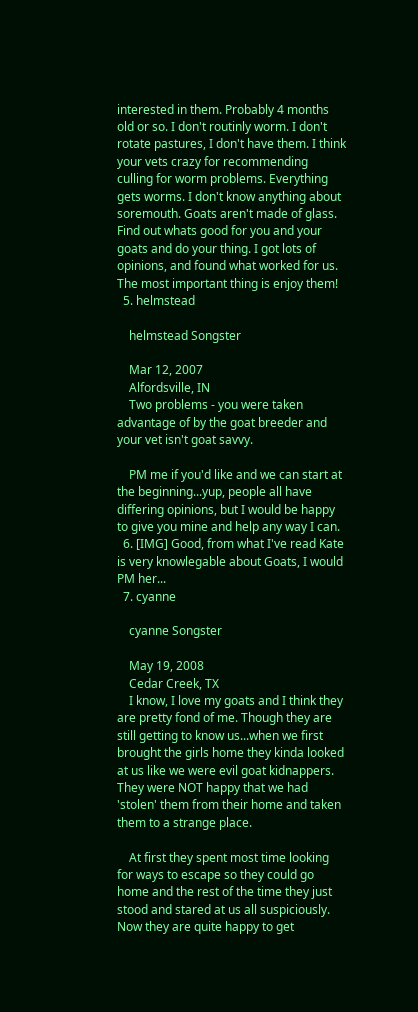interested in them. Probably 4 months old or so. I don't routinly worm. I don't rotate pastures, I don't have them. I think your vets crazy for recommending culling for worm problems. Everything gets worms. I don't know anything about soremouth. Goats aren't made of glass. Find out whats good for you and your goats and do your thing. I got lots of opinions, and found what worked for us. The most important thing is enjoy them!
  5. helmstead

    helmstead Songster

    Mar 12, 2007
    Alfordsville, IN
    Two problems - you were taken advantage of by the goat breeder and your vet isn't goat savvy.

    PM me if you'd like and we can start at the beginning...yup, people all have differing opinions, but I would be happy to give you mine and help any way I can.
  6. [IMG] Good, from what I've read Kate is very knowlegable about Goats, I would PM her...
  7. cyanne

    cyanne Songster

    May 19, 2008
    Cedar Creek, TX
    I know, I love my goats and I think they are pretty fond of me. Though they are still getting to know us...when we first brought the girls home they kinda looked at us like we were evil goat kidnappers. They were NOT happy that we had 'stolen' them from their home and taken them to a strange place.

    At first they spent most time looking for ways to escape so they could go home and the rest of the time they just stood and stared at us all suspiciously. Now they are quite happy to get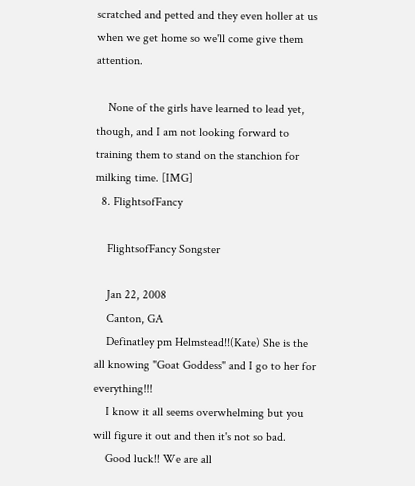scratched and petted and they even holler at us when we get home so we'll come give them attention.

    None of the girls have learned to lead yet, though, and I am not looking forward to training them to stand on the stanchion for milking time. [IMG]
  8. FlightsofFancy

    FlightsofFancy Songster

    Jan 22, 2008
    Canton, GA
    Definatley pm Helmstead!!(Kate) She is the all knowing "Goat Goddess" and I go to her for everything!!!
    I know it all seems overwhelming but you will figure it out and then it's not so bad.
    Good luck!! We are all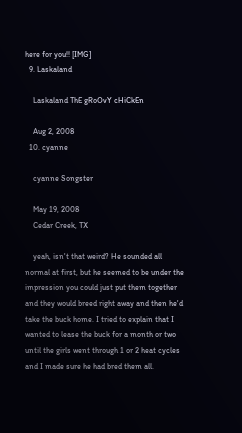here for you!! [IMG]
  9. Laskaland

    Laskaland ThE gRoOvY cHiCkEn

    Aug 2, 2008
  10. cyanne

    cyanne Songster

    May 19, 2008
    Cedar Creek, TX

    yeah, isn't that weird? He sounded all normal at first, but he seemed to be under the impression you could just put them together and they would breed right away and then he'd take the buck home. I tried to explain that I wanted to lease the buck for a month or two until the girls went through 1 or 2 heat cycles and I made sure he had bred them all.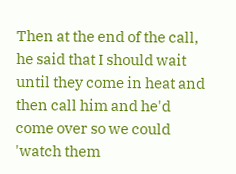Then at the end of the call, he said that I should wait until they come in heat and then call him and he'd come over so we could 'watch them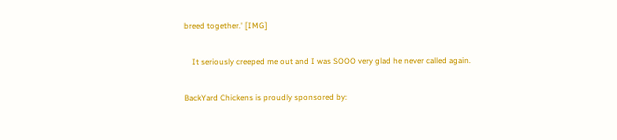breed together.' [IMG]

    It seriously creeped me out and I was SOOO very glad he never called again.

BackYard Chickens is proudly sponsored by: